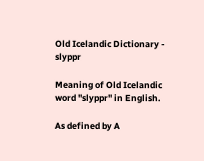Old Icelandic Dictionary - slyppr

Meaning of Old Icelandic word "slyppr" in English.

As defined by A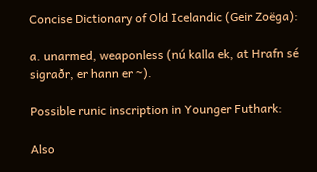Concise Dictionary of Old Icelandic (Geir Zoëga):

a. unarmed, weaponless (nú kalla ek, at Hrafn sé sigraðr, er hann er ~).

Possible runic inscription in Younger Futhark:

Also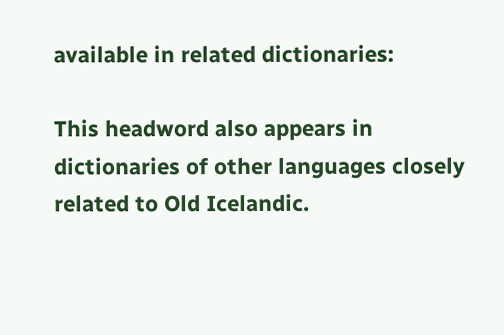available in related dictionaries:

This headword also appears in dictionaries of other languages closely related to Old Icelandic.